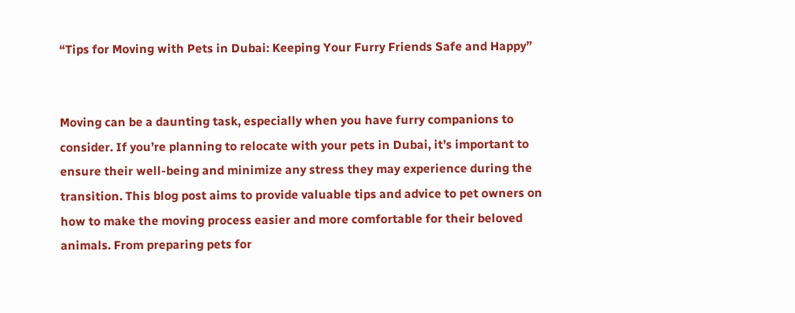“Tips for Moving with Pets in Dubai: Keeping Your Furry Friends Safe and Happy”


Moving can be a daunting task, especially when you have furry companions to consider. If you’re planning to relocate with your pets in Dubai, it’s important to ensure their well-being and minimize any stress they may experience during the transition. This blog post aims to provide valuable tips and advice to pet owners on how to make the moving process easier and more comfortable for their beloved animals. From preparing pets for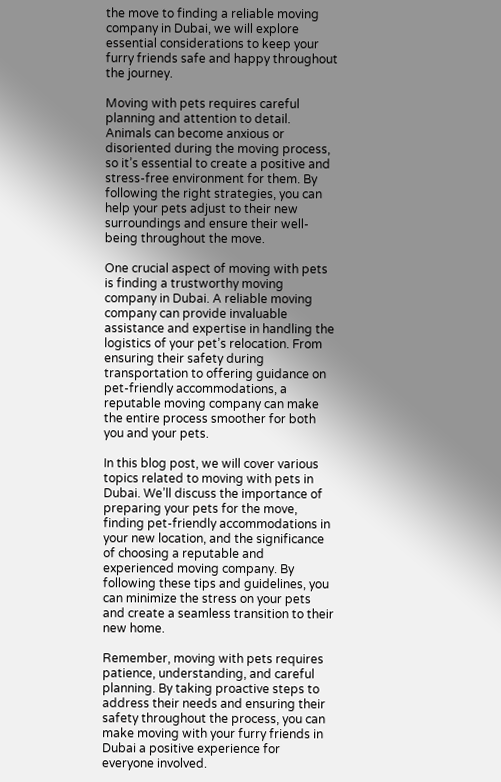the move to finding a reliable moving company in Dubai, we will explore essential considerations to keep your furry friends safe and happy throughout the journey.

Moving with pets requires careful planning and attention to detail. Animals can become anxious or disoriented during the moving process, so it’s essential to create a positive and stress-free environment for them. By following the right strategies, you can help your pets adjust to their new surroundings and ensure their well-being throughout the move.

One crucial aspect of moving with pets is finding a trustworthy moving company in Dubai. A reliable moving company can provide invaluable assistance and expertise in handling the logistics of your pet’s relocation. From ensuring their safety during transportation to offering guidance on pet-friendly accommodations, a reputable moving company can make the entire process smoother for both you and your pets.

In this blog post, we will cover various topics related to moving with pets in Dubai. We’ll discuss the importance of preparing your pets for the move, finding pet-friendly accommodations in your new location, and the significance of choosing a reputable and experienced moving company. By following these tips and guidelines, you can minimize the stress on your pets and create a seamless transition to their new home.

Remember, moving with pets requires patience, understanding, and careful planning. By taking proactive steps to address their needs and ensuring their safety throughout the process, you can make moving with your furry friends in Dubai a positive experience for everyone involved.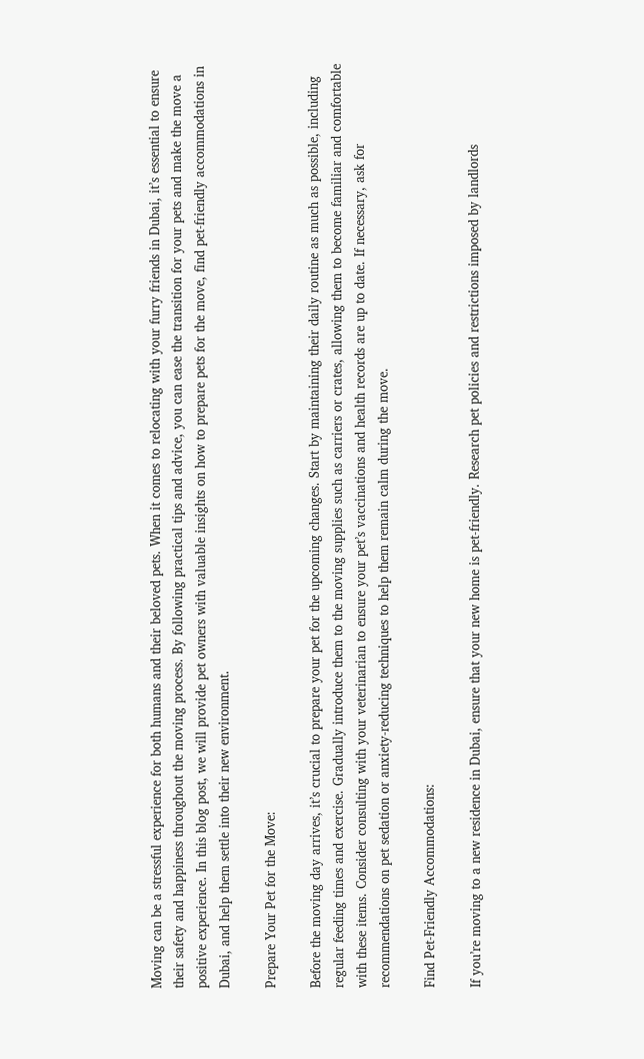Moving can be a stressful experience for both humans and their beloved pets. When it comes to relocating with your furry friends in Dubai, it’s essential to ensure their safety and happiness throughout the moving process. By following practical tips and advice, you can ease the transition for your pets and make the move a positive experience. In this blog post, we will provide pet owners with valuable insights on how to prepare pets for the move, find pet-friendly accommodations in Dubai, and help them settle into their new environment.

Prepare Your Pet for the Move:

Before the moving day arrives, it’s crucial to prepare your pet for the upcoming changes. Start by maintaining their daily routine as much as possible, including regular feeding times and exercise. Gradually introduce them to the moving supplies such as carriers or crates, allowing them to become familiar and comfortable with these items. Consider consulting with your veterinarian to ensure your pet’s vaccinations and health records are up to date. If necessary, ask for recommendations on pet sedation or anxiety-reducing techniques to help them remain calm during the move.

Find Pet-Friendly Accommodations:

If you’re moving to a new residence in Dubai, ensure that your new home is pet-friendly. Research pet policies and restrictions imposed by landlords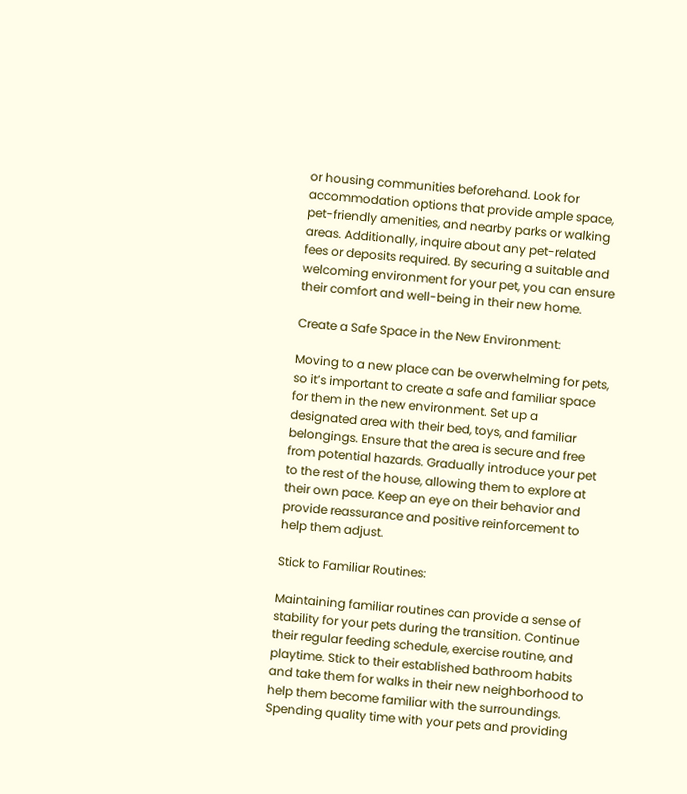or housing communities beforehand. Look for accommodation options that provide ample space, pet-friendly amenities, and nearby parks or walking areas. Additionally, inquire about any pet-related fees or deposits required. By securing a suitable and welcoming environment for your pet, you can ensure their comfort and well-being in their new home.

Create a Safe Space in the New Environment:

Moving to a new place can be overwhelming for pets, so it’s important to create a safe and familiar space for them in the new environment. Set up a designated area with their bed, toys, and familiar belongings. Ensure that the area is secure and free from potential hazards. Gradually introduce your pet to the rest of the house, allowing them to explore at their own pace. Keep an eye on their behavior and provide reassurance and positive reinforcement to help them adjust.

Stick to Familiar Routines:

Maintaining familiar routines can provide a sense of stability for your pets during the transition. Continue their regular feeding schedule, exercise routine, and playtime. Stick to their established bathroom habits and take them for walks in their new neighborhood to help them become familiar with the surroundings. Spending quality time with your pets and providing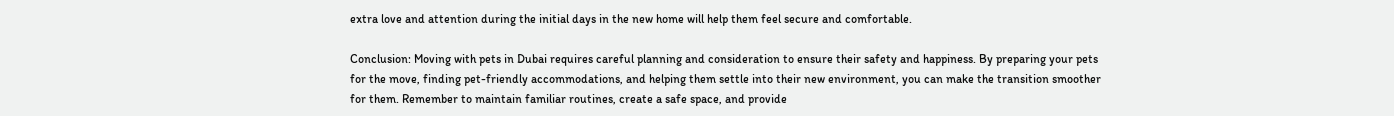extra love and attention during the initial days in the new home will help them feel secure and comfortable.

Conclusion: Moving with pets in Dubai requires careful planning and consideration to ensure their safety and happiness. By preparing your pets for the move, finding pet-friendly accommodations, and helping them settle into their new environment, you can make the transition smoother for them. Remember to maintain familiar routines, create a safe space, and provide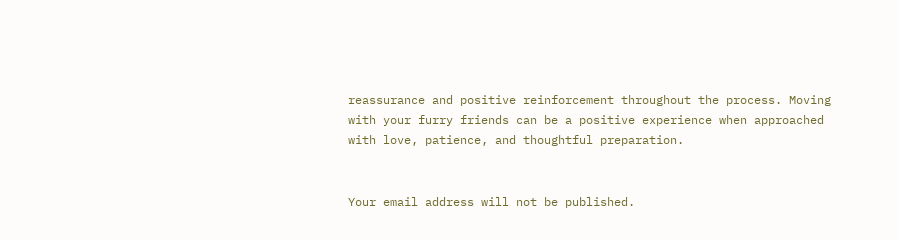reassurance and positive reinforcement throughout the process. Moving with your furry friends can be a positive experience when approached with love, patience, and thoughtful preparation.


Your email address will not be published.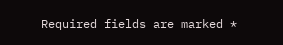Required fields are marked *